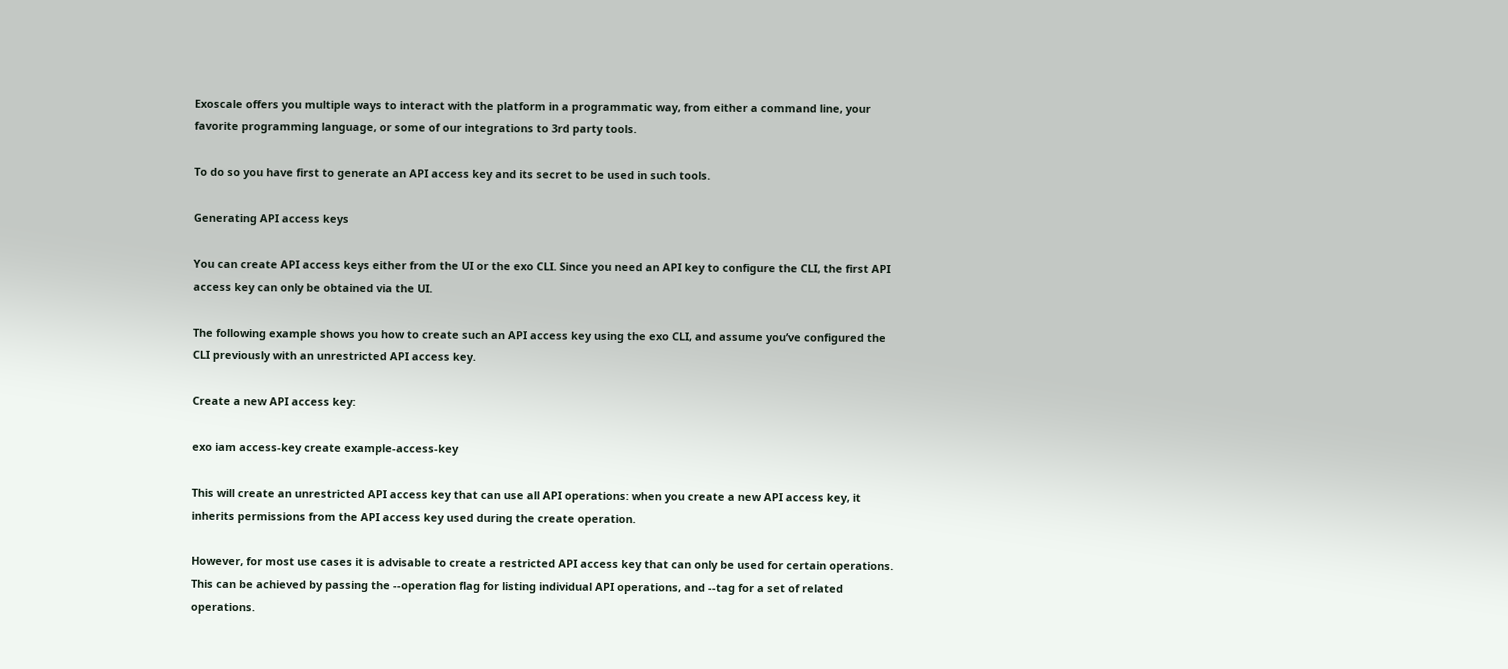Exoscale offers you multiple ways to interact with the platform in a programmatic way, from either a command line, your favorite programming language, or some of our integrations to 3rd party tools.

To do so you have first to generate an API access key and its secret to be used in such tools.

Generating API access keys

You can create API access keys either from the UI or the exo CLI. Since you need an API key to configure the CLI, the first API access key can only be obtained via the UI.

The following example shows you how to create such an API access key using the exo CLI, and assume you’ve configured the CLI previously with an unrestricted API access key.

Create a new API access key:

exo iam access-key create example-access-key

This will create an unrestricted API access key that can use all API operations: when you create a new API access key, it inherits permissions from the API access key used during the create operation.

However, for most use cases it is advisable to create a restricted API access key that can only be used for certain operations. This can be achieved by passing the --operation flag for listing individual API operations, and --tag for a set of related operations.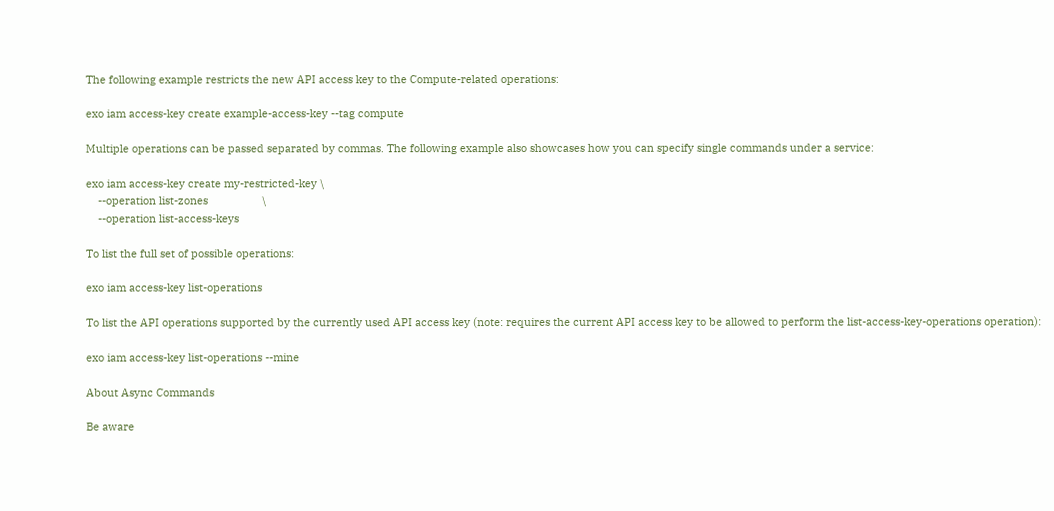The following example restricts the new API access key to the Compute-related operations:

exo iam access-key create example-access-key --tag compute

Multiple operations can be passed separated by commas. The following example also showcases how you can specify single commands under a service:

exo iam access-key create my-restricted-key \
    --operation list-zones                  \
    --operation list-access-keys

To list the full set of possible operations:

exo iam access-key list-operations

To list the API operations supported by the currently used API access key (note: requires the current API access key to be allowed to perform the list-access-key-operations operation):

exo iam access-key list-operations --mine

About Async Commands

Be aware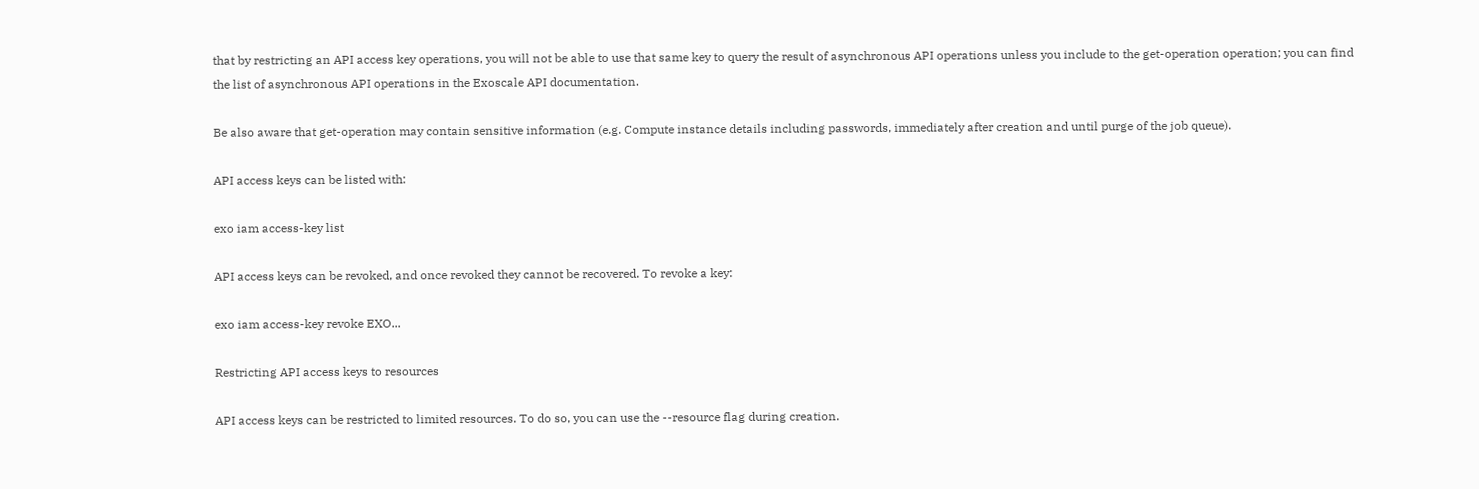that by restricting an API access key operations, you will not be able to use that same key to query the result of asynchronous API operations unless you include to the get-operation operation; you can find the list of asynchronous API operations in the Exoscale API documentation.

Be also aware that get-operation may contain sensitive information (e.g. Compute instance details including passwords, immediately after creation and until purge of the job queue).

API access keys can be listed with:

exo iam access-key list

API access keys can be revoked, and once revoked they cannot be recovered. To revoke a key:

exo iam access-key revoke EXO...

Restricting API access keys to resources

API access keys can be restricted to limited resources. To do so, you can use the --resource flag during creation.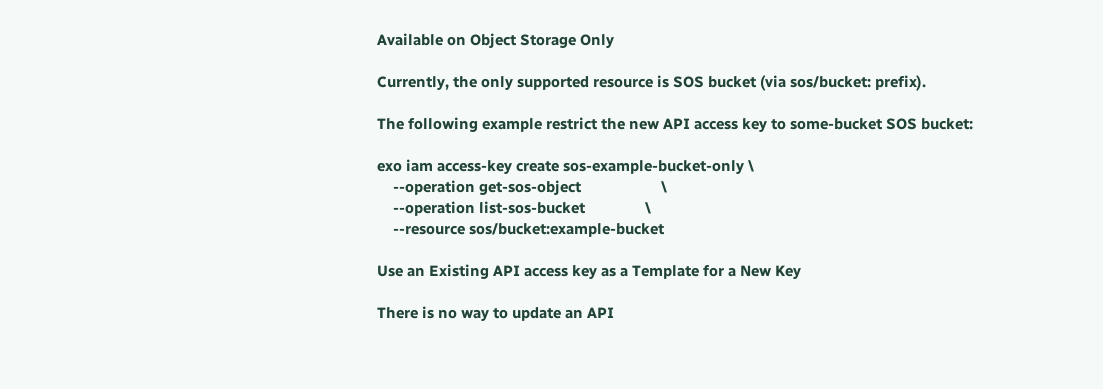Available on Object Storage Only

Currently, the only supported resource is SOS bucket (via sos/bucket: prefix).

The following example restrict the new API access key to some-bucket SOS bucket:

exo iam access-key create sos-example-bucket-only \
    --operation get-sos-object                    \
    --operation list-sos-bucket               \
    --resource sos/bucket:example-bucket

Use an Existing API access key as a Template for a New Key

There is no way to update an API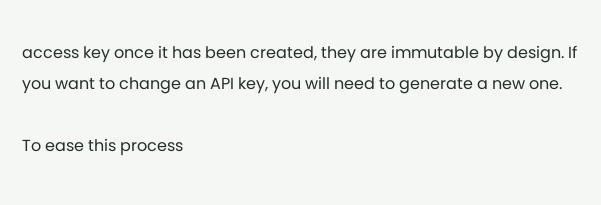access key once it has been created, they are immutable by design. If you want to change an API key, you will need to generate a new one.

To ease this process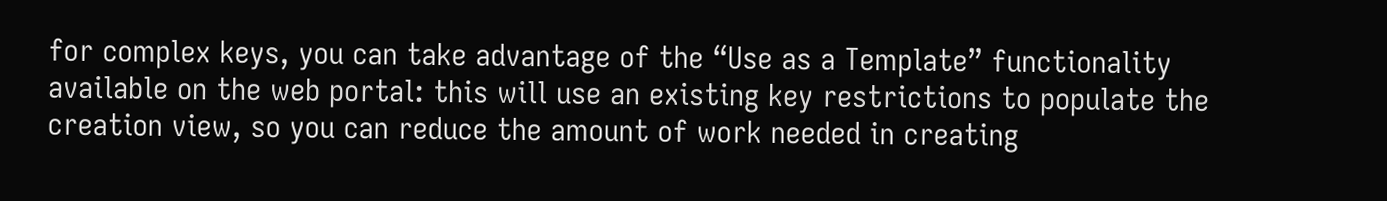for complex keys, you can take advantage of the “Use as a Template” functionality available on the web portal: this will use an existing key restrictions to populate the creation view, so you can reduce the amount of work needed in creating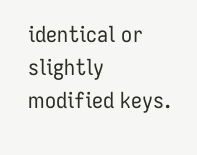identical or slightly modified keys.